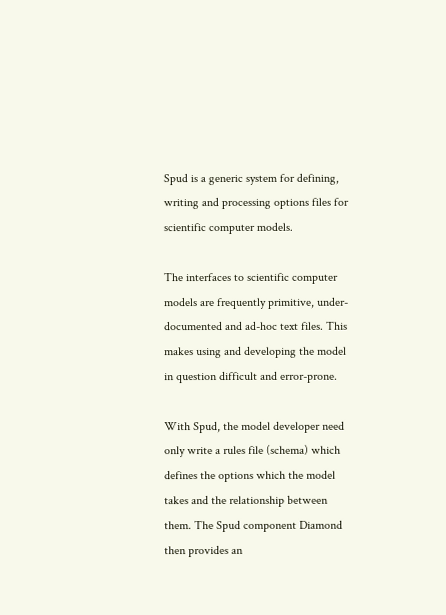Spud is a generic system for defining, writing and processing options files for scientific computer models.

The interfaces to scientific computer models are frequently primitive, under-documented and ad-hoc text files. This makes using and developing the model in question difficult and error-prone.

With Spud, the model developer need only write a rules file (schema) which defines the options which the model takes and the relationship between them. The Spud component Diamond then provides an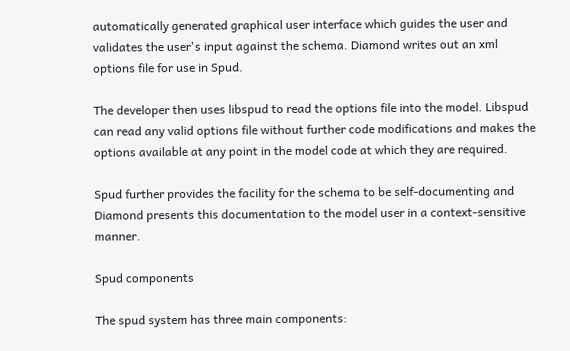automatically generated graphical user interface which guides the user and validates the user's input against the schema. Diamond writes out an xml options file for use in Spud.

The developer then uses libspud to read the options file into the model. Libspud can read any valid options file without further code modifications and makes the options available at any point in the model code at which they are required.

Spud further provides the facility for the schema to be self-documenting and Diamond presents this documentation to the model user in a context-sensitive manner.

Spud components

The spud system has three main components: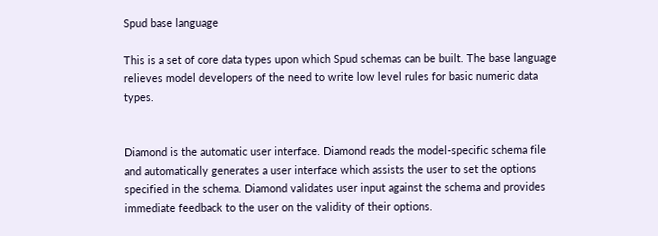Spud base language

This is a set of core data types upon which Spud schemas can be built. The base language relieves model developers of the need to write low level rules for basic numeric data types.


Diamond is the automatic user interface. Diamond reads the model-specific schema file and automatically generates a user interface which assists the user to set the options specified in the schema. Diamond validates user input against the schema and provides immediate feedback to the user on the validity of their options.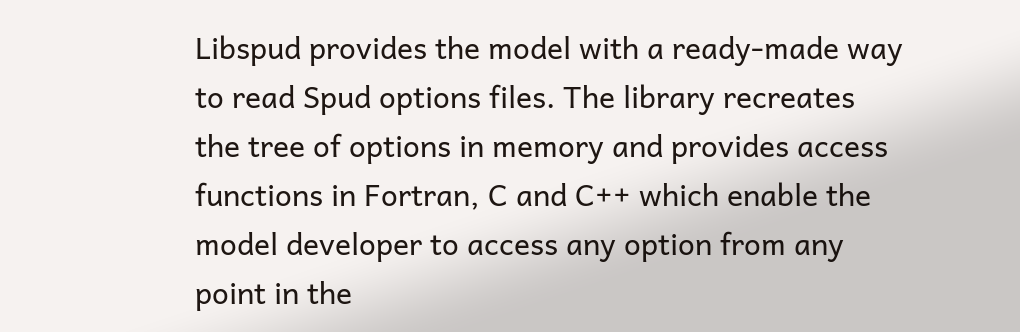Libspud provides the model with a ready-made way to read Spud options files. The library recreates the tree of options in memory and provides access functions in Fortran, C and C++ which enable the model developer to access any option from any point in the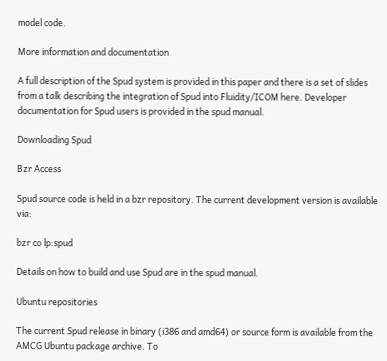model code.

More information and documentation

A full description of the Spud system is provided in this paper and there is a set of slides from a talk describing the integration of Spud into Fluidity/ICOM here. Developer documentation for Spud users is provided in the spud manual.

Downloading Spud

Bzr Access

Spud source code is held in a bzr repository. The current development version is available via:

bzr co lp:spud

Details on how to build and use Spud are in the spud manual.

Ubuntu repositories

The current Spud release in binary (i386 and amd64) or source form is available from the AMCG Ubuntu package archive. To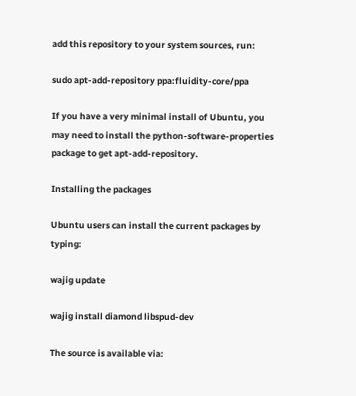add this repository to your system sources, run:

sudo apt-add-repository ppa:fluidity-core/ppa

If you have a very minimal install of Ubuntu, you may need to install the python-software-properties package to get apt-add-repository.

Installing the packages

Ubuntu users can install the current packages by typing:

wajig update

wajig install diamond libspud-dev

The source is available via: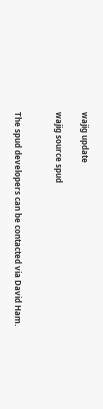wajig update

wajig source spud


The spud developers can be contacted via David Ham.